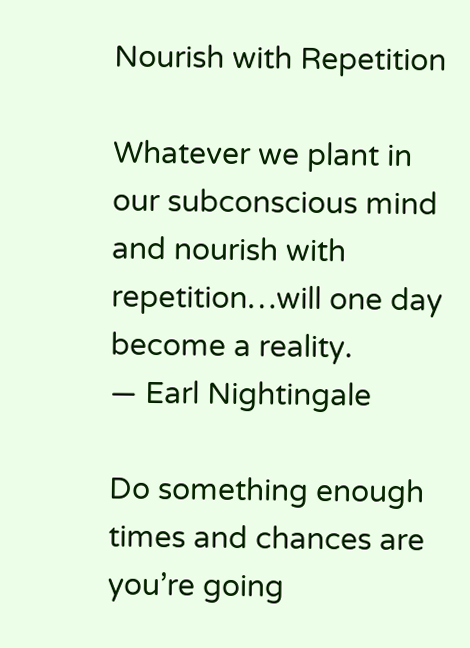Nourish with Repetition

Whatever we plant in our subconscious mind and nourish with repetition…will one day become a reality.
— Earl Nightingale

Do something enough times and chances are you’re going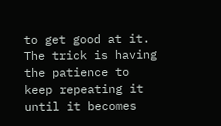to get good at it. The trick is having the patience to keep repeating it until it becomes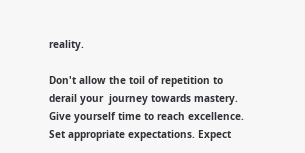reality.

Don't allow the toil of repetition to derail your  journey towards mastery. Give yourself time to reach excellence. Set appropriate expectations. Expect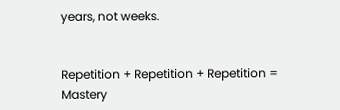years, not weeks.


Repetition + Repetition + Repetition = Mastery